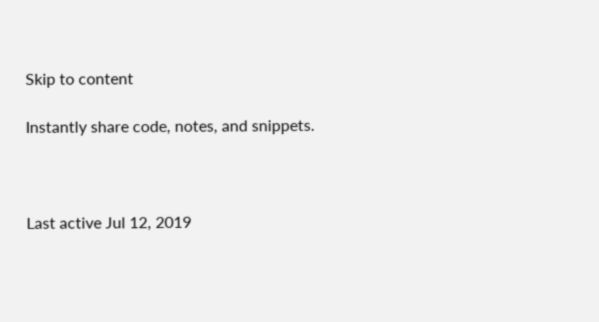Skip to content

Instantly share code, notes, and snippets.



Last active Jul 12, 2019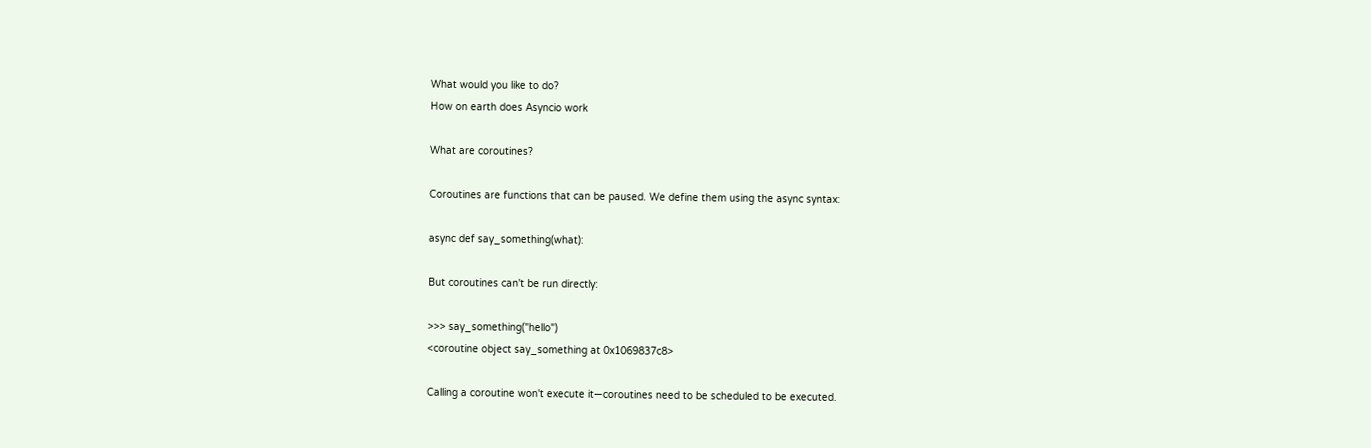What would you like to do?
How on earth does Asyncio work

What are coroutines?

Coroutines are functions that can be paused. We define them using the async syntax:

async def say_something(what):

But coroutines can't be run directly:

>>> say_something("hello")
<coroutine object say_something at 0x1069837c8>

Calling a coroutine won't execute it—coroutines need to be scheduled to be executed.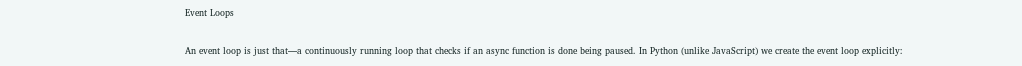Event Loops

An event loop is just that—a continuously running loop that checks if an async function is done being paused. In Python (unlike JavaScript) we create the event loop explicitly: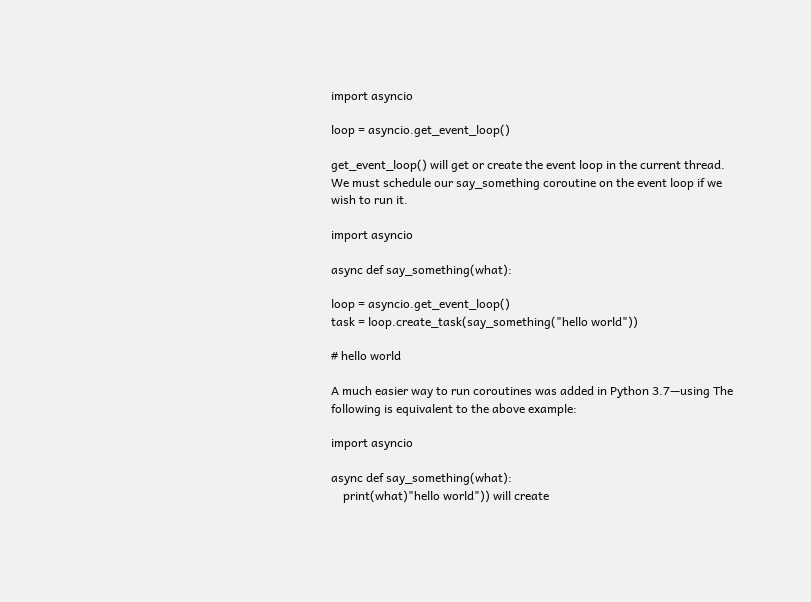import asyncio

loop = asyncio.get_event_loop()

get_event_loop() will get or create the event loop in the current thread. We must schedule our say_something coroutine on the event loop if we wish to run it.

import asyncio

async def say_something(what):

loop = asyncio.get_event_loop()
task = loop.create_task(say_something("hello world"))

# hello world

A much easier way to run coroutines was added in Python 3.7—using The following is equivalent to the above example:

import asyncio

async def say_something(what):
    print(what)"hello world")) will create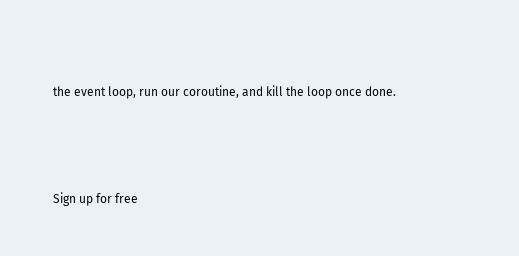the event loop, run our coroutine, and kill the loop once done.



Sign up for free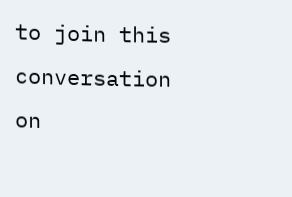to join this conversation on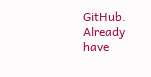GitHub. Already have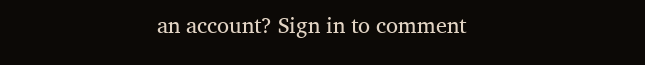an account? Sign in to comment